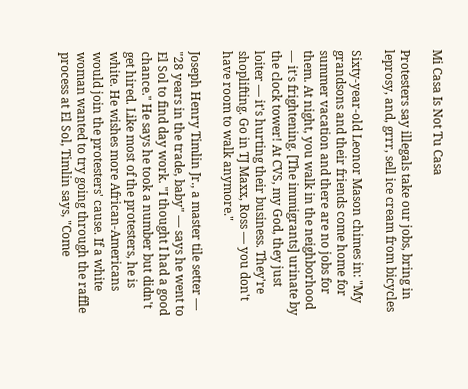Mi Casa Is Not Tu Casa

Protesters say illegals take our jobs, bring in leprosy, and, grrr, sell ice cream from bicycles

Sixty-year-old Leonor Mason chimes in: "My grandsons and their friends come home for summer vacation and there are no jobs for them. At night, you walk in the neighborhood — it's frightening. [The immigrants] urinate by the clock tower! At CVS, my God, they just loiter — it's hurting their business. They're shoplifting. Go in TJ Maxx, Ross — you don't have room to walk anymore."

Joseph Henry Timlin Jr., a master tile setter — "28 years in the trade, baby" — says he went to El Sol to find day work. "I thought I had a good chance." He says he took a number but didn't get hired. Like most of the protesters, he is white. He wishes more African-Americans would join the protesters' cause. If a white woman wanted to try going through the raffle process at El Sol, Timlin says, "Come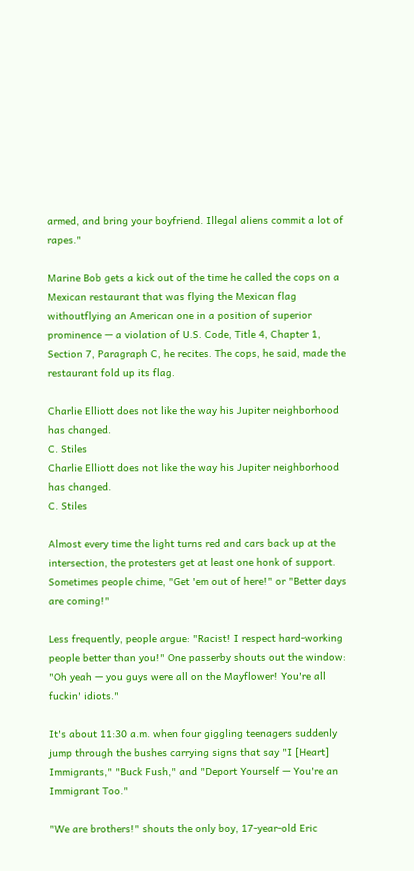armed, and bring your boyfriend. Illegal aliens commit a lot of rapes."

Marine Bob gets a kick out of the time he called the cops on a Mexican restaurant that was flying the Mexican flag withoutflying an American one in a position of superior prominence — a violation of U.S. Code, Title 4, Chapter 1, Section 7, Paragraph C, he recites. The cops, he said, made the restaurant fold up its flag.

Charlie Elliott does not like the way his Jupiter neighborhood has changed.
C. Stiles
Charlie Elliott does not like the way his Jupiter neighborhood has changed.
C. Stiles

Almost every time the light turns red and cars back up at the intersection, the protesters get at least one honk of support. Sometimes people chime, "Get 'em out of here!" or "Better days are coming!"

Less frequently, people argue: "Racist! I respect hard-working people better than you!" One passerby shouts out the window: "Oh yeah — you guys were all on the Mayflower! You're all fuckin' idiots."

It's about 11:30 a.m. when four giggling teenagers suddenly jump through the bushes carrying signs that say "I [Heart] Immigrants," "Buck Fush," and "Deport Yourself — You're an Immigrant Too."

"We are brothers!" shouts the only boy, 17-year-old Eric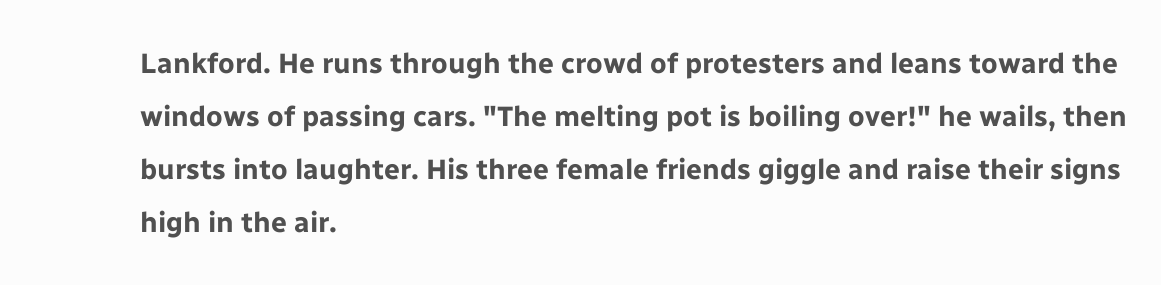Lankford. He runs through the crowd of protesters and leans toward the windows of passing cars. "The melting pot is boiling over!" he wails, then bursts into laughter. His three female friends giggle and raise their signs high in the air.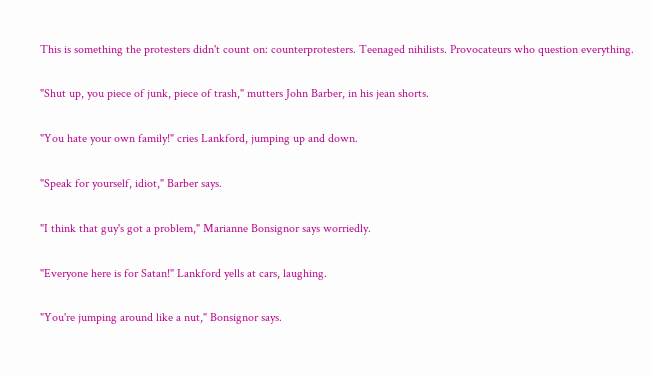This is something the protesters didn't count on: counterprotesters. Teenaged nihilists. Provocateurs who question everything.

"Shut up, you piece of junk, piece of trash," mutters John Barber, in his jean shorts.

"You hate your own family!" cries Lankford, jumping up and down.

"Speak for yourself, idiot," Barber says.

"I think that guy's got a problem," Marianne Bonsignor says worriedly.

"Everyone here is for Satan!" Lankford yells at cars, laughing.

"You're jumping around like a nut," Bonsignor says.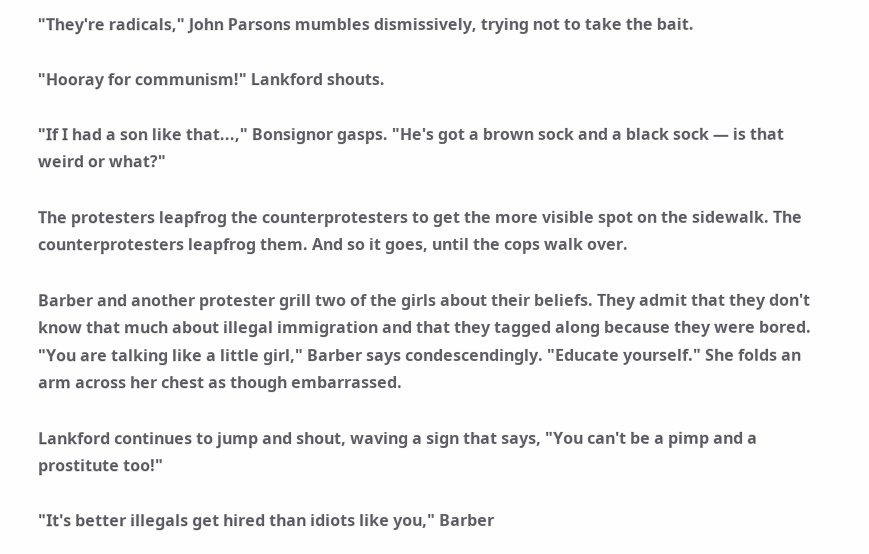"They're radicals," John Parsons mumbles dismissively, trying not to take the bait.

"Hooray for communism!" Lankford shouts.

"If I had a son like that...," Bonsignor gasps. "He's got a brown sock and a black sock — is that weird or what?"

The protesters leapfrog the counterprotesters to get the more visible spot on the sidewalk. The counterprotesters leapfrog them. And so it goes, until the cops walk over.

Barber and another protester grill two of the girls about their beliefs. They admit that they don't know that much about illegal immigration and that they tagged along because they were bored. "You are talking like a little girl," Barber says condescendingly. "Educate yourself." She folds an arm across her chest as though embarrassed.

Lankford continues to jump and shout, waving a sign that says, "You can't be a pimp and a prostitute too!"

"It's better illegals get hired than idiots like you," Barber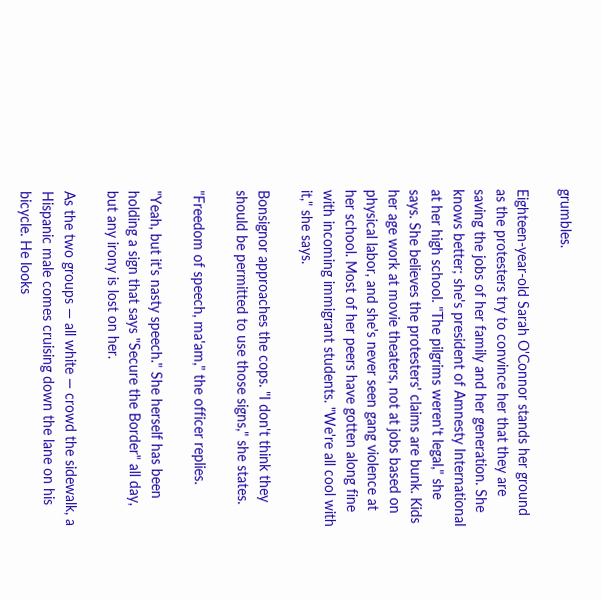grumbles.

Eighteen-year-old Sarah O'Connor stands her ground as the protesters try to convince her that they are saving the jobs of her family and her generation. She knows better; she's president of Amnesty International at her high school. "The pilgrims weren't legal," she says. She believes the protesters' claims are bunk. Kids her age work at movie theaters, not at jobs based on physical labor, and she's never seen gang violence at her school. Most of her peers have gotten along fine with incoming immigrant students. "We're all cool with it," she says.

Bonsignor approaches the cops. "I don't think they should be permitted to use those signs," she states.

"Freedom of speech, ma'am," the officer replies.

"Yeah, but it's nasty speech." She herself has been holding a sign that says "Secure the Border" all day, but any irony is lost on her.

As the two groups — all white — crowd the sidewalk, a Hispanic male comes cruising down the lane on his bicycle. He looks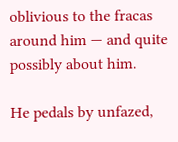oblivious to the fracas around him — and quite possibly about him.

He pedals by unfazed,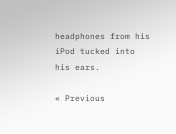headphones from his iPod tucked into his ears.

« Previous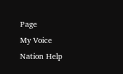Page
My Voice Nation Help